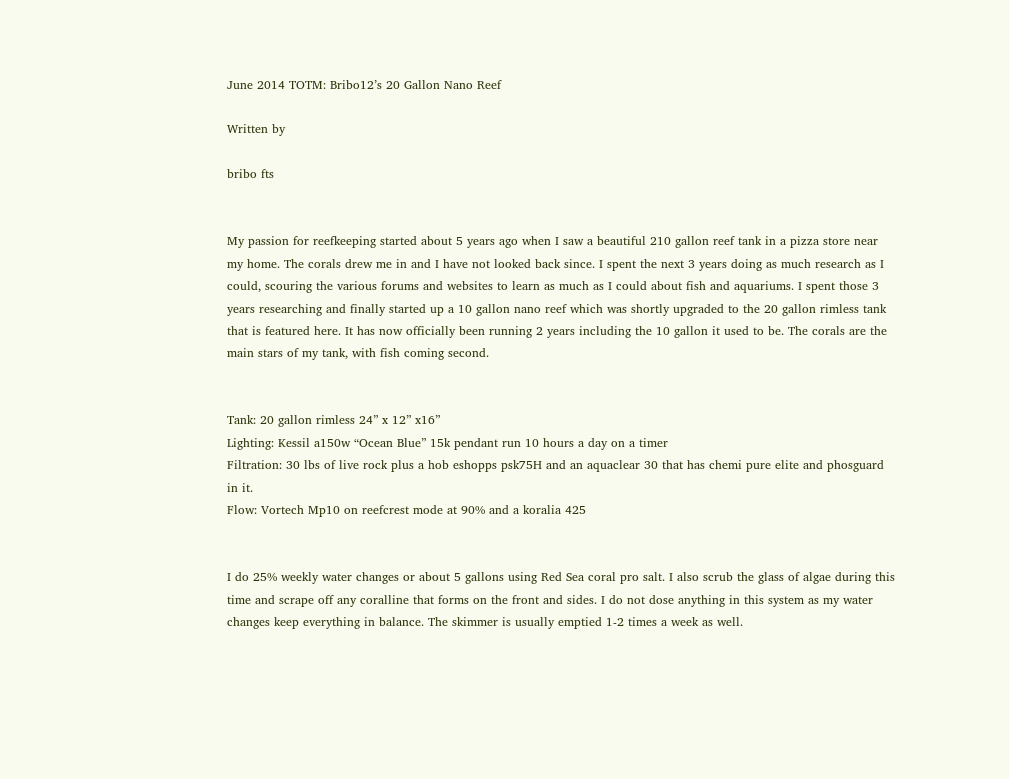June 2014 TOTM: Bribo12’s 20 Gallon Nano Reef

Written by

bribo fts


My passion for reefkeeping started about 5 years ago when I saw a beautiful 210 gallon reef tank in a pizza store near my home. The corals drew me in and I have not looked back since. I spent the next 3 years doing as much research as I could, scouring the various forums and websites to learn as much as I could about fish and aquariums. I spent those 3 years researching and finally started up a 10 gallon nano reef which was shortly upgraded to the 20 gallon rimless tank that is featured here. It has now officially been running 2 years including the 10 gallon it used to be. The corals are the main stars of my tank, with fish coming second.


Tank: 20 gallon rimless 24” x 12” x16”
Lighting: Kessil a150w “Ocean Blue” 15k pendant run 10 hours a day on a timer
Filtration: 30 lbs of live rock plus a hob eshopps psk75H and an aquaclear 30 that has chemi pure elite and phosguard in it.
Flow: Vortech Mp10 on reefcrest mode at 90% and a koralia 425


I do 25% weekly water changes or about 5 gallons using Red Sea coral pro salt. I also scrub the glass of algae during this time and scrape off any coralline that forms on the front and sides. I do not dose anything in this system as my water changes keep everything in balance. The skimmer is usually emptied 1-2 times a week as well.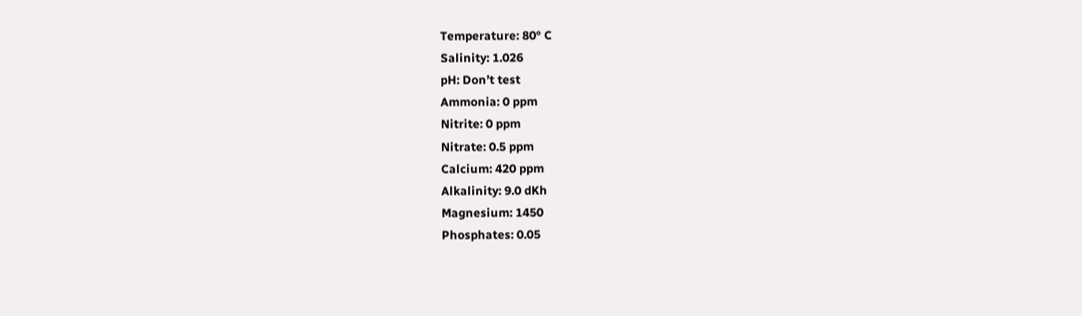Temperature: 80° C
Salinity: 1.026
pH: Don’t test
Ammonia: 0 ppm
Nitrite: 0 ppm
Nitrate: 0.5 ppm
Calcium: 420 ppm
Alkalinity: 9.0 dKh
Magnesium: 1450
Phosphates: 0.05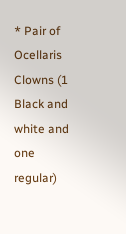* Pair of Ocellaris Clowns (1 Black and white and one regular)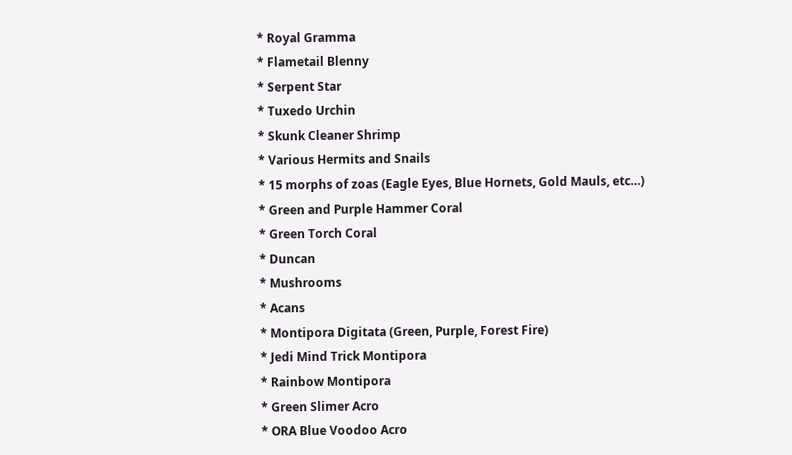* Royal Gramma
* Flametail Blenny
* Serpent Star
* Tuxedo Urchin
* Skunk Cleaner Shrimp
* Various Hermits and Snails
* 15 morphs of zoas (Eagle Eyes, Blue Hornets, Gold Mauls, etc…)
* Green and Purple Hammer Coral
* Green Torch Coral
* Duncan
* Mushrooms
* Acans
* Montipora Digitata (Green, Purple, Forest Fire)
* Jedi Mind Trick Montipora
* Rainbow Montipora
* Green Slimer Acro
* ORA Blue Voodoo Acro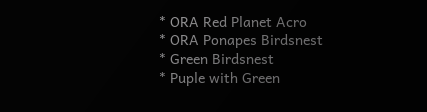* ORA Red Planet Acro
* ORA Ponapes Birdsnest
* Green Birdsnest
* Puple with Green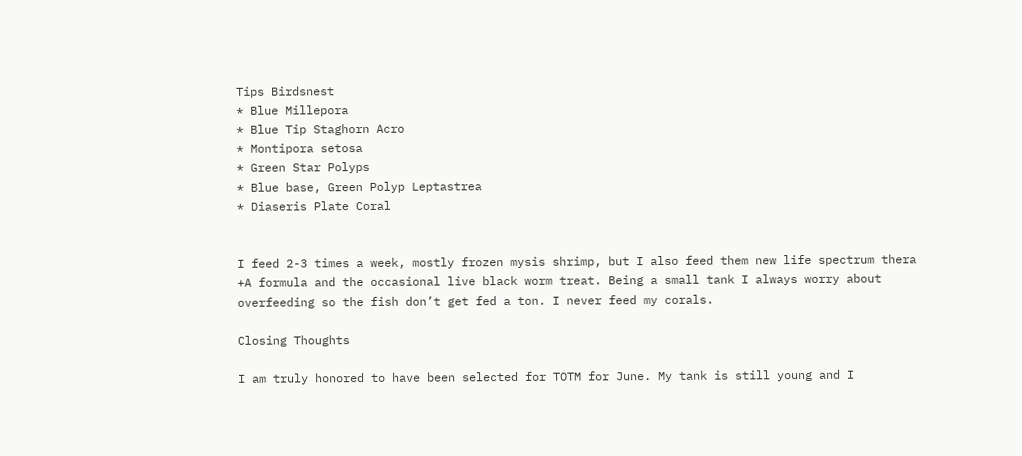Tips Birdsnest
* Blue Millepora
* Blue Tip Staghorn Acro
* Montipora setosa
* Green Star Polyps
* Blue base, Green Polyp Leptastrea
* Diaseris Plate Coral


I feed 2-3 times a week, mostly frozen mysis shrimp, but I also feed them new life spectrum thera +A formula and the occasional live black worm treat. Being a small tank I always worry about overfeeding so the fish don’t get fed a ton. I never feed my corals.

Closing Thoughts

I am truly honored to have been selected for TOTM for June. My tank is still young and I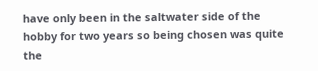have only been in the saltwater side of the hobby for two years so being chosen was quite the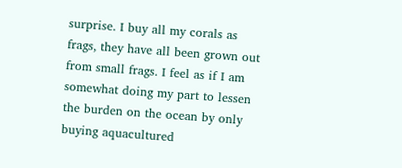surprise. I buy all my corals as frags, they have all been grown out from small frags. I feel as if I am somewhat doing my part to lessen the burden on the ocean by only buying aquacultured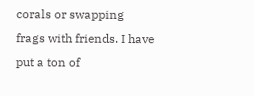corals or swapping frags with friends. I have put a ton of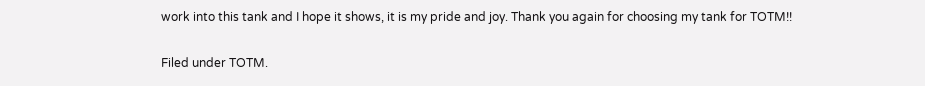work into this tank and I hope it shows, it is my pride and joy. Thank you again for choosing my tank for TOTM!!

Filed under TOTM.